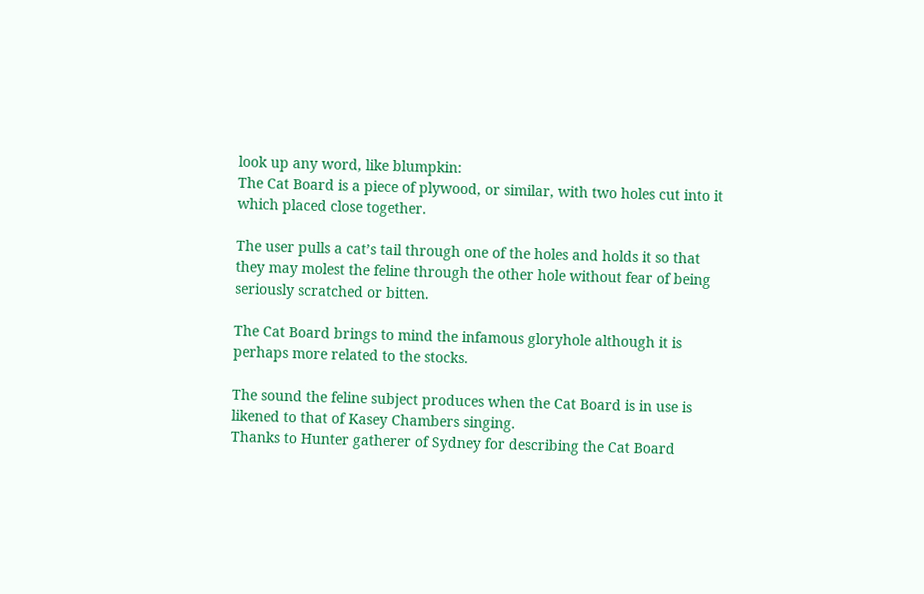look up any word, like blumpkin:
The Cat Board is a piece of plywood, or similar, with two holes cut into it which placed close together.

The user pulls a cat’s tail through one of the holes and holds it so that they may molest the feline through the other hole without fear of being seriously scratched or bitten.

The Cat Board brings to mind the infamous gloryhole although it is perhaps more related to the stocks.

The sound the feline subject produces when the Cat Board is in use is likened to that of Kasey Chambers singing.
Thanks to Hunter gatherer of Sydney for describing the Cat Board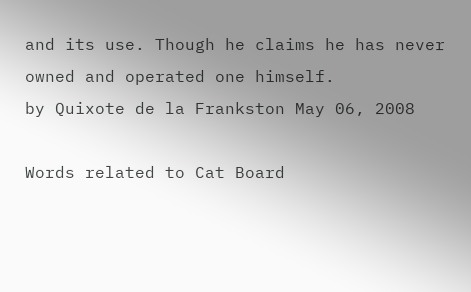and its use. Though he claims he has never owned and operated one himself.
by Quixote de la Frankston May 06, 2008

Words related to Cat Board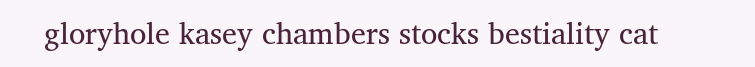gloryhole kasey chambers stocks bestiality cat